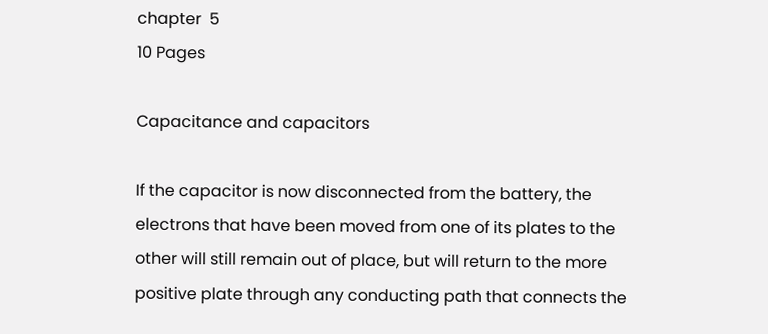chapter  5
10 Pages

Capacitance and capacitors

If the capacitor is now disconnected from the battery, the electrons that have been moved from one of its plates to the other will still remain out of place, but will return to the more positive plate through any conducting path that connects the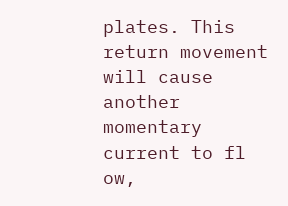plates. This return movement will cause another momentary current to fl ow,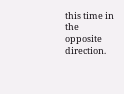this time in the opposite direction.